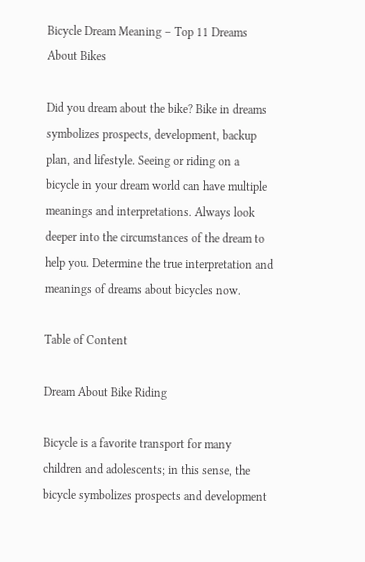Bicycle Dream Meaning – Top 11 Dreams About Bikes

Did you dream about the bike? Bike in dreams symbolizes prospects, development, backup plan, and lifestyle. Seeing or riding on a bicycle in your dream world can have multiple meanings and interpretations. Always look deeper into the circumstances of the dream to help you. Determine the true interpretation and meanings of dreams about bicycles now.

Table of Content

Dream About Bike Riding

Bicycle is a favorite transport for many children and adolescents; in this sense, the bicycle symbolizes prospects and development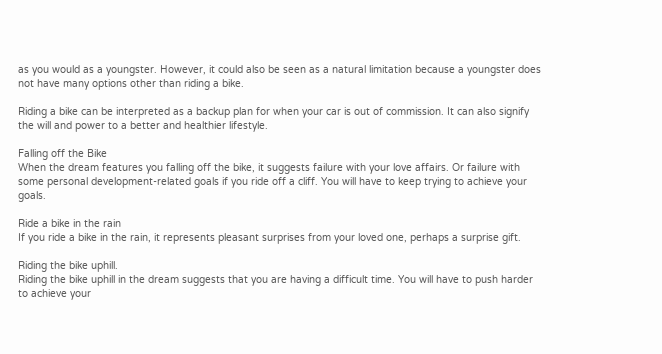as you would as a youngster. However, it could also be seen as a natural limitation because a youngster does not have many options other than riding a bike.

Riding a bike can be interpreted as a backup plan for when your car is out of commission. It can also signify the will and power to a better and healthier lifestyle.

Falling off the Bike
When the dream features you falling off the bike, it suggests failure with your love affairs. Or failure with some personal development-related goals if you ride off a cliff. You will have to keep trying to achieve your goals.

Ride a bike in the rain
If you ride a bike in the rain, it represents pleasant surprises from your loved one, perhaps a surprise gift.

Riding the bike uphill.
Riding the bike uphill in the dream suggests that you are having a difficult time. You will have to push harder to achieve your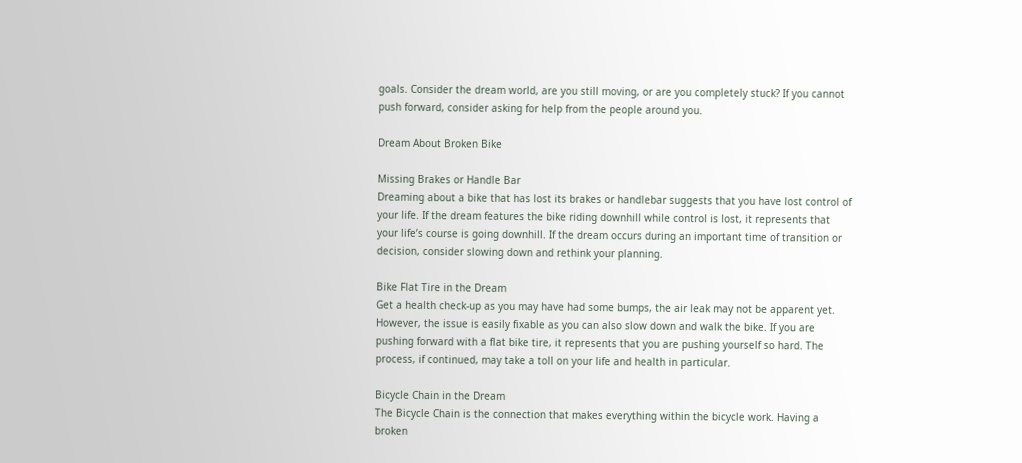goals. Consider the dream world, are you still moving, or are you completely stuck? If you cannot push forward, consider asking for help from the people around you.

Dream About Broken Bike

Missing Brakes or Handle Bar
Dreaming about a bike that has lost its brakes or handlebar suggests that you have lost control of your life. If the dream features the bike riding downhill while control is lost, it represents that your life’s course is going downhill. If the dream occurs during an important time of transition or decision, consider slowing down and rethink your planning.

Bike Flat Tire in the Dream
Get a health check-up as you may have had some bumps, the air leak may not be apparent yet. However, the issue is easily fixable as you can also slow down and walk the bike. If you are pushing forward with a flat bike tire, it represents that you are pushing yourself so hard. The process, if continued, may take a toll on your life and health in particular.

Bicycle Chain in the Dream
The Bicycle Chain is the connection that makes everything within the bicycle work. Having a broken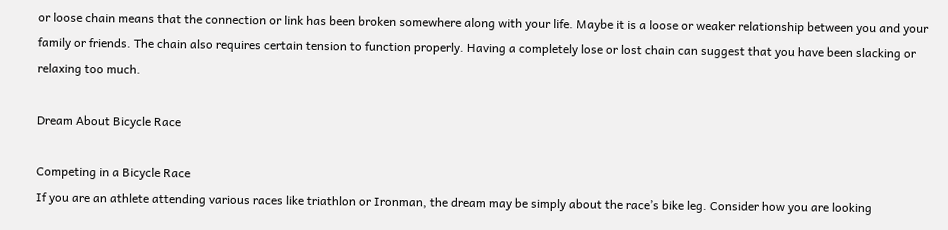or loose chain means that the connection or link has been broken somewhere along with your life. Maybe it is a loose or weaker relationship between you and your family or friends. The chain also requires certain tension to function properly. Having a completely lose or lost chain can suggest that you have been slacking or relaxing too much.

Dream About Bicycle Race

Competing in a Bicycle Race
If you are an athlete attending various races like triathlon or Ironman, the dream may be simply about the race’s bike leg. Consider how you are looking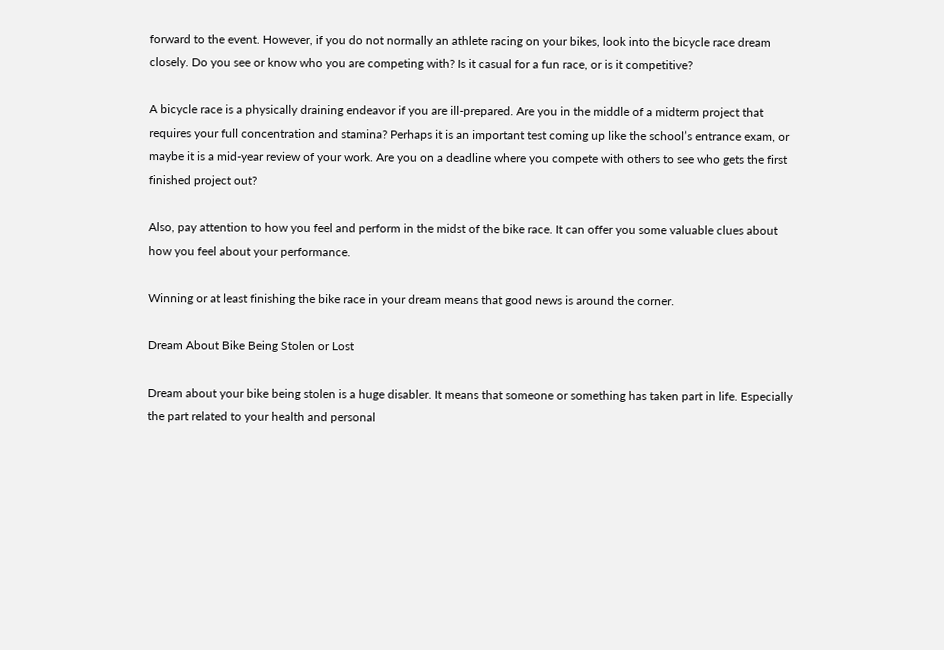forward to the event. However, if you do not normally an athlete racing on your bikes, look into the bicycle race dream closely. Do you see or know who you are competing with? Is it casual for a fun race, or is it competitive?

A bicycle race is a physically draining endeavor if you are ill-prepared. Are you in the middle of a midterm project that requires your full concentration and stamina? Perhaps it is an important test coming up like the school’s entrance exam, or maybe it is a mid-year review of your work. Are you on a deadline where you compete with others to see who gets the first finished project out?

Also, pay attention to how you feel and perform in the midst of the bike race. It can offer you some valuable clues about how you feel about your performance.

Winning or at least finishing the bike race in your dream means that good news is around the corner.

Dream About Bike Being Stolen or Lost

Dream about your bike being stolen is a huge disabler. It means that someone or something has taken part in life. Especially the part related to your health and personal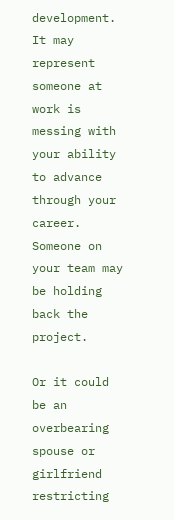development. It may represent someone at work is messing with your ability to advance through your career. Someone on your team may be holding back the project.

Or it could be an overbearing spouse or girlfriend restricting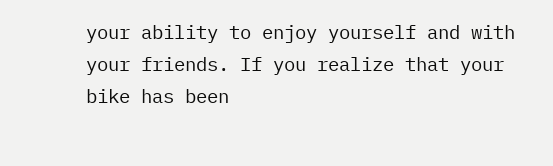your ability to enjoy yourself and with your friends. If you realize that your bike has been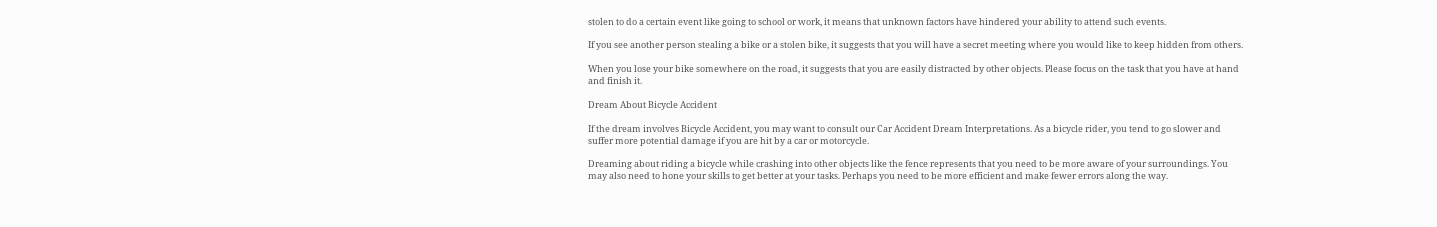stolen to do a certain event like going to school or work, it means that unknown factors have hindered your ability to attend such events.

If you see another person stealing a bike or a stolen bike, it suggests that you will have a secret meeting where you would like to keep hidden from others.

When you lose your bike somewhere on the road, it suggests that you are easily distracted by other objects. Please focus on the task that you have at hand and finish it.

Dream About Bicycle Accident

If the dream involves Bicycle Accident, you may want to consult our Car Accident Dream Interpretations. As a bicycle rider, you tend to go slower and suffer more potential damage if you are hit by a car or motorcycle.

Dreaming about riding a bicycle while crashing into other objects like the fence represents that you need to be more aware of your surroundings. You may also need to hone your skills to get better at your tasks. Perhaps you need to be more efficient and make fewer errors along the way.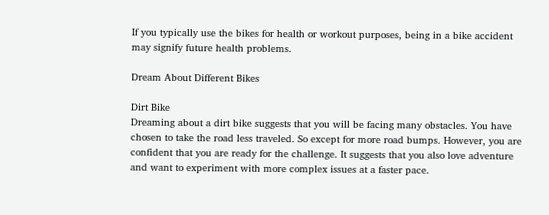If you typically use the bikes for health or workout purposes, being in a bike accident may signify future health problems.

Dream About Different Bikes

Dirt Bike
Dreaming about a dirt bike suggests that you will be facing many obstacles. You have chosen to take the road less traveled. So except for more road bumps. However, you are confident that you are ready for the challenge. It suggests that you also love adventure and want to experiment with more complex issues at a faster pace.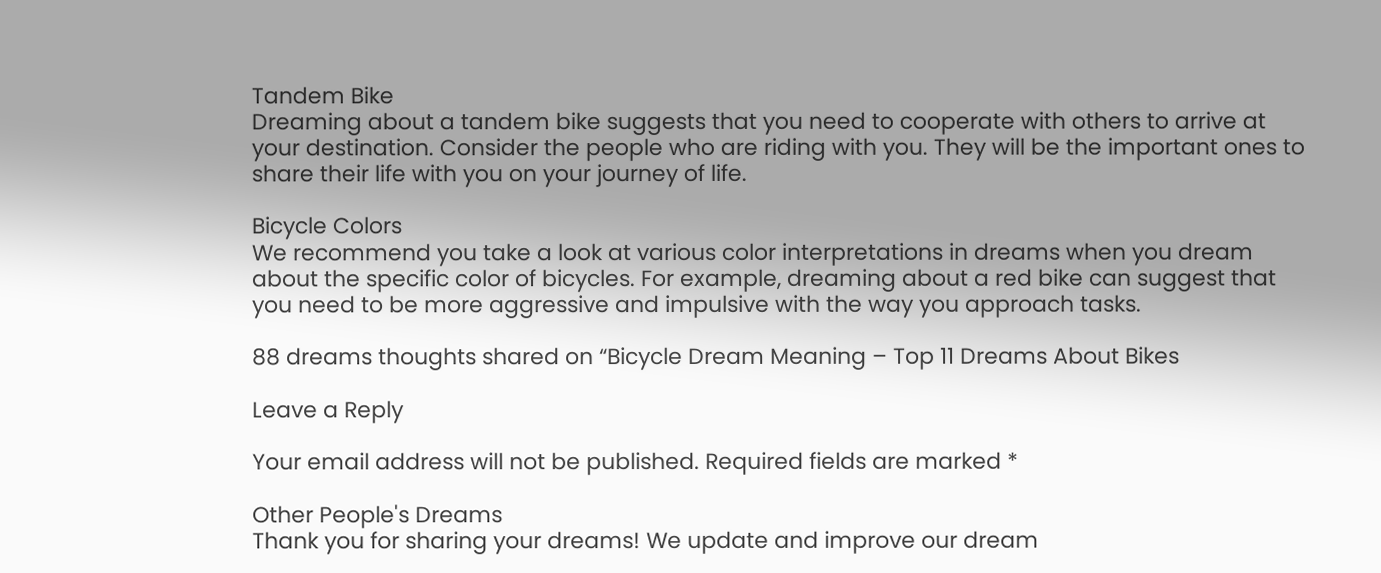Tandem Bike
Dreaming about a tandem bike suggests that you need to cooperate with others to arrive at your destination. Consider the people who are riding with you. They will be the important ones to share their life with you on your journey of life.

Bicycle Colors
We recommend you take a look at various color interpretations in dreams when you dream about the specific color of bicycles. For example, dreaming about a red bike can suggest that you need to be more aggressive and impulsive with the way you approach tasks.

88 dreams thoughts shared on “Bicycle Dream Meaning – Top 11 Dreams About Bikes

Leave a Reply

Your email address will not be published. Required fields are marked *

Other People's Dreams
Thank you for sharing your dreams! We update and improve our dream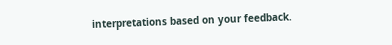interpretations based on your feedback.